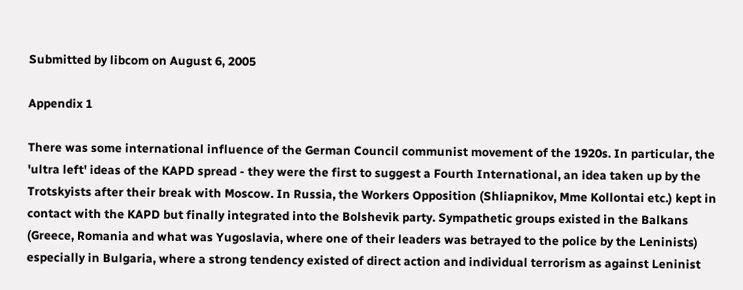Submitted by libcom on August 6, 2005

Appendix 1

There was some international influence of the German Council communist movement of the 1920s. In particular, the 'ultra left' ideas of the KAPD spread - they were the first to suggest a Fourth International, an idea taken up by the Trotskyists after their break with Moscow. In Russia, the Workers Opposition (Shliapnikov, Mme Kollontai etc.) kept in contact with the KAPD but finally integrated into the Bolshevik party. Sympathetic groups existed in the Balkans (Greece, Romania and what was Yugoslavia, where one of their leaders was betrayed to the police by the Leninists) especially in Bulgaria, where a strong tendency existed of direct action and individual terrorism as against Leninist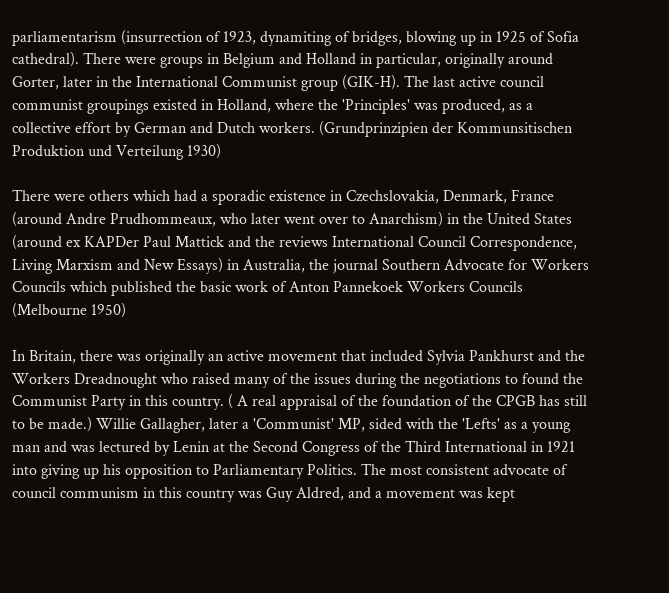parliamentarism (insurrection of 1923, dynamiting of bridges, blowing up in 1925 of Sofia cathedral). There were groups in Belgium and Holland in particular, originally around Gorter, later in the International Communist group (GIK-H). The last active council communist groupings existed in Holland, where the 'Principles' was produced, as a collective effort by German and Dutch workers. (Grundprinzipien der Kommunsitischen Produktion und Verteilung 1930)

There were others which had a sporadic existence in Czechslovakia, Denmark, France (around Andre Prudhommeaux, who later went over to Anarchism) in the United States (around ex KAPDer Paul Mattick and the reviews International Council Correspondence, Living Marxism and New Essays) in Australia, the journal Southern Advocate for Workers Councils which published the basic work of Anton Pannekoek Workers Councils (Melbourne 1950)

In Britain, there was originally an active movement that included Sylvia Pankhurst and the Workers Dreadnought who raised many of the issues during the negotiations to found the Communist Party in this country. ( A real appraisal of the foundation of the CPGB has still to be made.) Willie Gallagher, later a 'Communist' MP, sided with the 'Lefts' as a young man and was lectured by Lenin at the Second Congress of the Third International in 1921 into giving up his opposition to Parliamentary Politics. The most consistent advocate of council communism in this country was Guy Aldred, and a movement was kept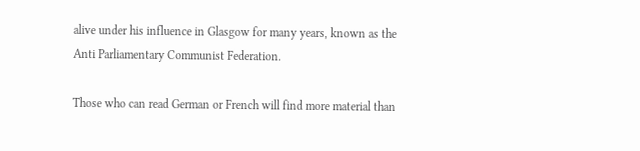alive under his influence in Glasgow for many years, known as the Anti Parliamentary Communist Federation.

Those who can read German or French will find more material than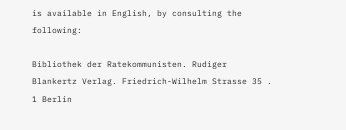is available in English, by consulting the following:

Bibliothek der Ratekommunisten. Rudiger Blankertz Verlag. Friedrich-Wilhelm Strasse 35 . 1 Berlin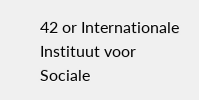42 or Internationale Instituut voor Sociale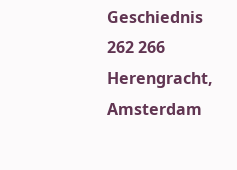Geschiednis 262 266 Herengracht, Amsterdam